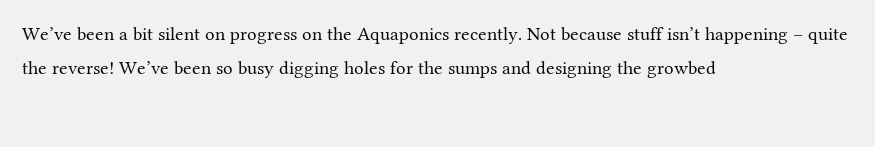We’ve been a bit silent on progress on the Aquaponics recently. Not because stuff isn’t happening – quite the reverse! We’ve been so busy digging holes for the sumps and designing the growbed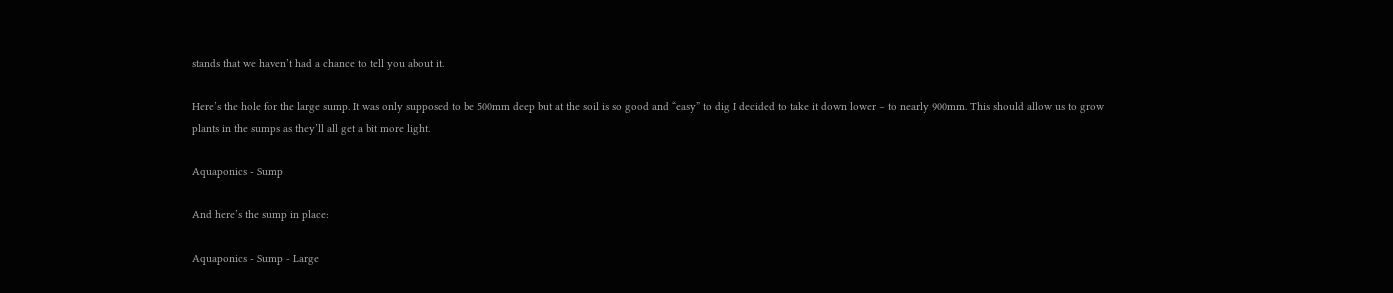stands that we haven’t had a chance to tell you about it.

Here’s the hole for the large sump. It was only supposed to be 500mm deep but at the soil is so good and “easy” to dig I decided to take it down lower – to nearly 900mm. This should allow us to grow plants in the sumps as they’ll all get a bit more light.

Aquaponics - Sump

And here’s the sump in place:

Aquaponics - Sump - Large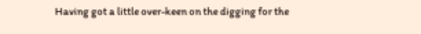Having got a little over-keen on the digging for the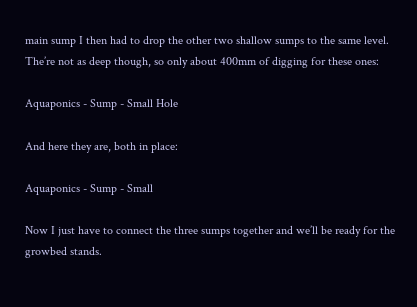main sump I then had to drop the other two shallow sumps to the same level. The’re not as deep though, so only about 400mm of digging for these ones:

Aquaponics - Sump - Small Hole

And here they are, both in place:

Aquaponics - Sump - Small

Now I just have to connect the three sumps together and we’ll be ready for the growbed stands.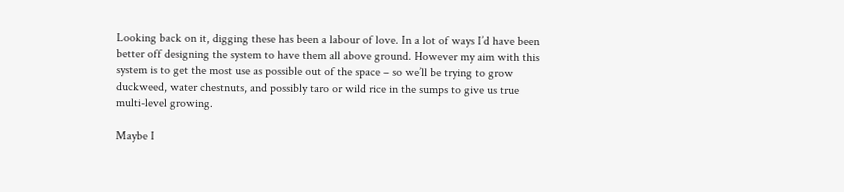Looking back on it, digging these has been a labour of love. In a lot of ways I’d have been better off designing the system to have them all above ground. However my aim with this system is to get the most use as possible out of the space – so we’ll be trying to grow duckweed, water chestnuts, and possibly taro or wild rice in the sumps to give us true multi-level growing.

Maybe I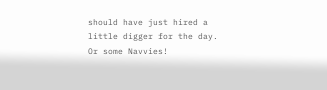should have just hired a little digger for the day. Or some Navvies!